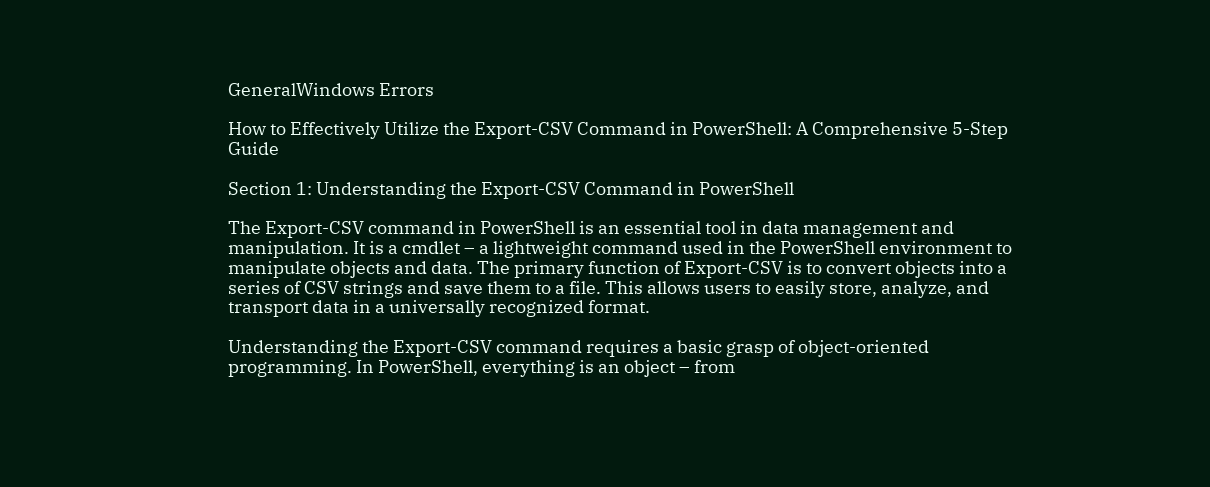GeneralWindows Errors

How to Effectively Utilize the Export-CSV Command in PowerShell: A Comprehensive 5-Step Guide

Section 1: Understanding the Export-CSV Command in PowerShell

The Export-CSV command in PowerShell is an essential tool in data management and manipulation. It is a cmdlet – a lightweight command used in the PowerShell environment to manipulate objects and data. The primary function of Export-CSV is to convert objects into a series of CSV strings and save them to a file. This allows users to easily store, analyze, and transport data in a universally recognized format.

Understanding the Export-CSV command requires a basic grasp of object-oriented programming. In PowerShell, everything is an object – from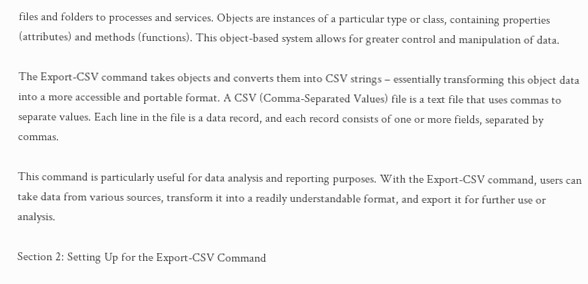files and folders to processes and services. Objects are instances of a particular type or class, containing properties (attributes) and methods (functions). This object-based system allows for greater control and manipulation of data.

The Export-CSV command takes objects and converts them into CSV strings – essentially transforming this object data into a more accessible and portable format. A CSV (Comma-Separated Values) file is a text file that uses commas to separate values. Each line in the file is a data record, and each record consists of one or more fields, separated by commas.

This command is particularly useful for data analysis and reporting purposes. With the Export-CSV command, users can take data from various sources, transform it into a readily understandable format, and export it for further use or analysis.

Section 2: Setting Up for the Export-CSV Command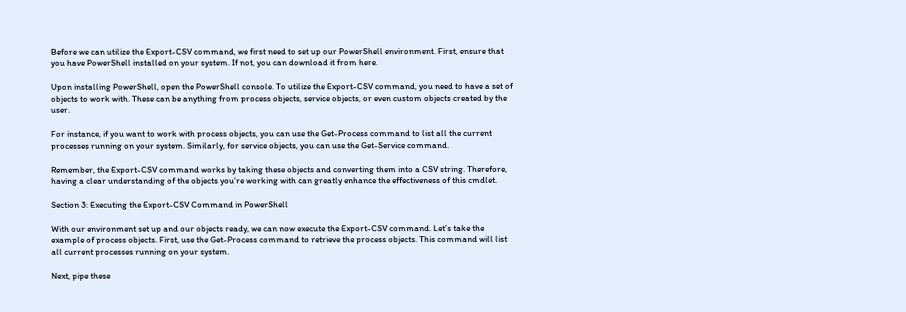Before we can utilize the Export-CSV command, we first need to set up our PowerShell environment. First, ensure that you have PowerShell installed on your system. If not, you can download it from here.

Upon installing PowerShell, open the PowerShell console. To utilize the Export-CSV command, you need to have a set of objects to work with. These can be anything from process objects, service objects, or even custom objects created by the user.

For instance, if you want to work with process objects, you can use the Get-Process command to list all the current processes running on your system. Similarly, for service objects, you can use the Get-Service command.

Remember, the Export-CSV command works by taking these objects and converting them into a CSV string. Therefore, having a clear understanding of the objects you’re working with can greatly enhance the effectiveness of this cmdlet.

Section 3: Executing the Export-CSV Command in PowerShell

With our environment set up and our objects ready, we can now execute the Export-CSV command. Let’s take the example of process objects. First, use the Get-Process command to retrieve the process objects. This command will list all current processes running on your system.

Next, pipe these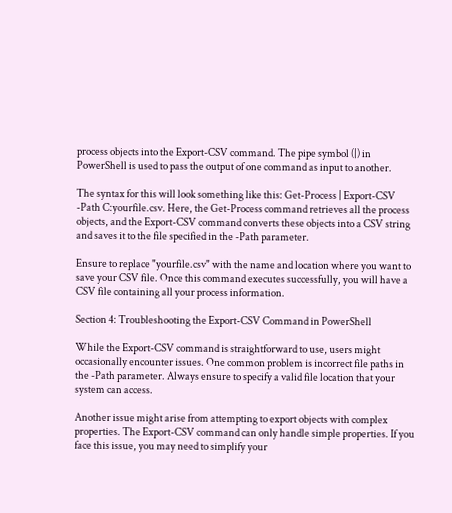process objects into the Export-CSV command. The pipe symbol (|) in PowerShell is used to pass the output of one command as input to another.

The syntax for this will look something like this: Get-Process | Export-CSV -Path C:yourfile.csv. Here, the Get-Process command retrieves all the process objects, and the Export-CSV command converts these objects into a CSV string and saves it to the file specified in the -Path parameter.

Ensure to replace "yourfile.csv" with the name and location where you want to save your CSV file. Once this command executes successfully, you will have a CSV file containing all your process information.

Section 4: Troubleshooting the Export-CSV Command in PowerShell

While the Export-CSV command is straightforward to use, users might occasionally encounter issues. One common problem is incorrect file paths in the -Path parameter. Always ensure to specify a valid file location that your system can access.

Another issue might arise from attempting to export objects with complex properties. The Export-CSV command can only handle simple properties. If you face this issue, you may need to simplify your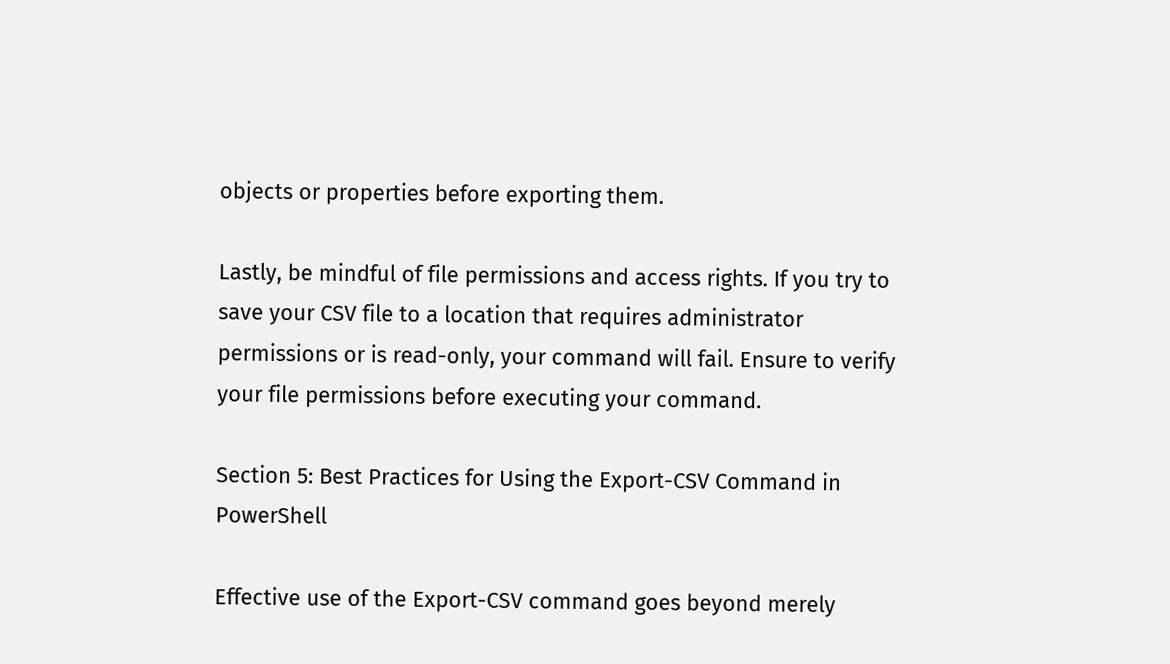objects or properties before exporting them.

Lastly, be mindful of file permissions and access rights. If you try to save your CSV file to a location that requires administrator permissions or is read-only, your command will fail. Ensure to verify your file permissions before executing your command.

Section 5: Best Practices for Using the Export-CSV Command in PowerShell

Effective use of the Export-CSV command goes beyond merely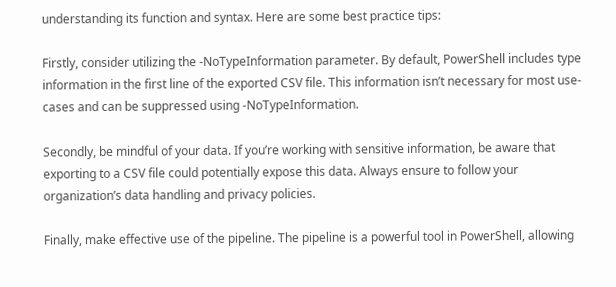understanding its function and syntax. Here are some best practice tips:

Firstly, consider utilizing the -NoTypeInformation parameter. By default, PowerShell includes type information in the first line of the exported CSV file. This information isn’t necessary for most use-cases and can be suppressed using -NoTypeInformation.

Secondly, be mindful of your data. If you’re working with sensitive information, be aware that exporting to a CSV file could potentially expose this data. Always ensure to follow your organization’s data handling and privacy policies.

Finally, make effective use of the pipeline. The pipeline is a powerful tool in PowerShell, allowing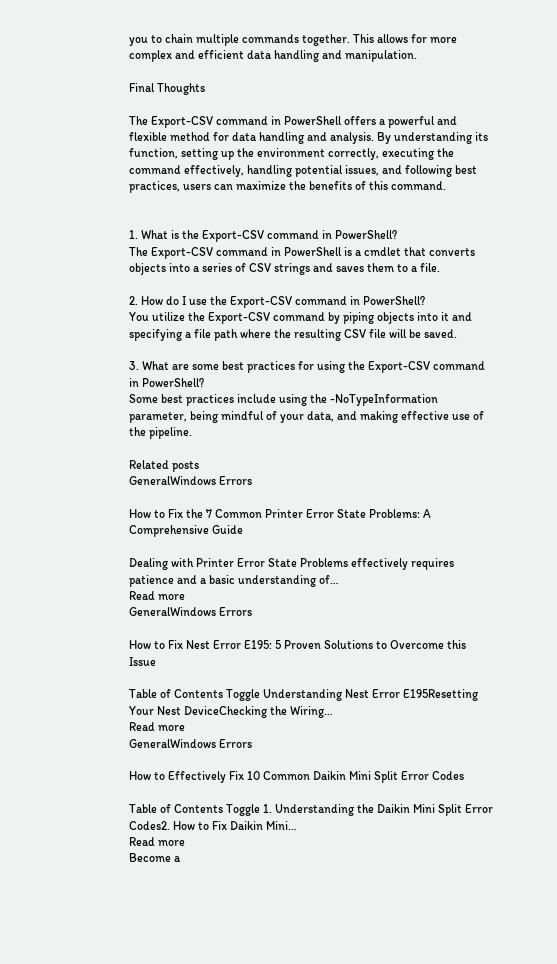you to chain multiple commands together. This allows for more complex and efficient data handling and manipulation.

Final Thoughts

The Export-CSV command in PowerShell offers a powerful and flexible method for data handling and analysis. By understanding its function, setting up the environment correctly, executing the command effectively, handling potential issues, and following best practices, users can maximize the benefits of this command.


1. What is the Export-CSV command in PowerShell?
The Export-CSV command in PowerShell is a cmdlet that converts objects into a series of CSV strings and saves them to a file.

2. How do I use the Export-CSV command in PowerShell?
You utilize the Export-CSV command by piping objects into it and specifying a file path where the resulting CSV file will be saved.

3. What are some best practices for using the Export-CSV command in PowerShell?
Some best practices include using the -NoTypeInformation parameter, being mindful of your data, and making effective use of the pipeline.

Related posts
GeneralWindows Errors

How to Fix the 7 Common Printer Error State Problems: A Comprehensive Guide

Dealing with Printer Error State Problems effectively requires patience and a basic understanding of…
Read more
GeneralWindows Errors

How to Fix Nest Error E195: 5 Proven Solutions to Overcome this Issue

Table of Contents Toggle Understanding Nest Error E195Resetting Your Nest DeviceChecking the Wiring…
Read more
GeneralWindows Errors

How to Effectively Fix 10 Common Daikin Mini Split Error Codes

Table of Contents Toggle 1. Understanding the Daikin Mini Split Error Codes2. How to Fix Daikin Mini…
Read more
Become a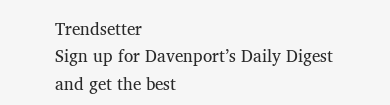Trendsetter
Sign up for Davenport’s Daily Digest and get the best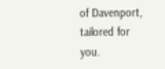of Davenport, tailored for you.